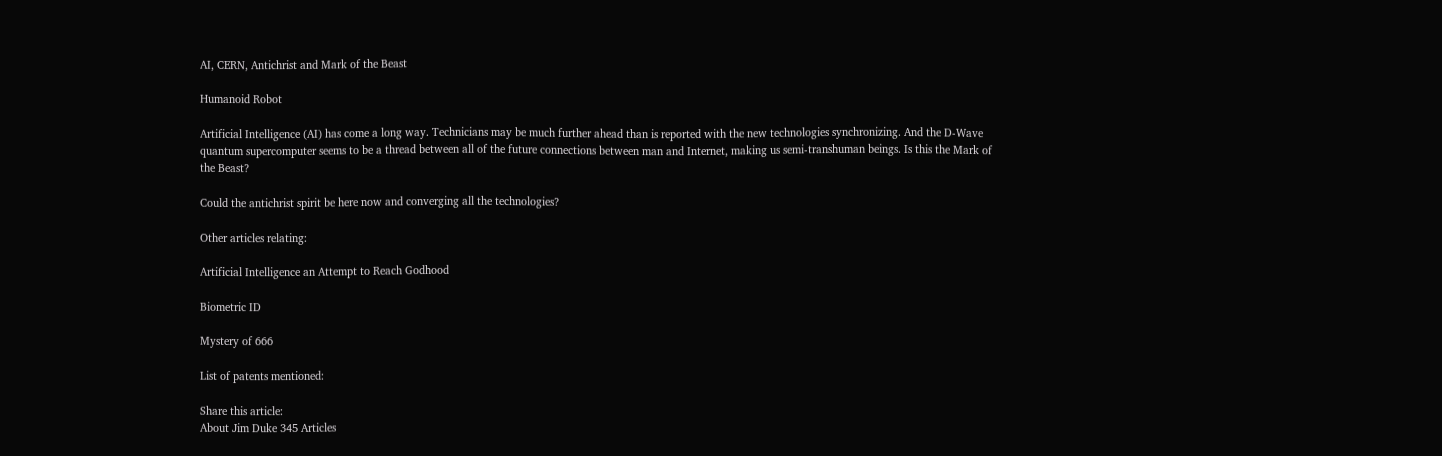AI, CERN, Antichrist and Mark of the Beast

Humanoid Robot

Artificial Intelligence (AI) has come a long way. Technicians may be much further ahead than is reported with the new technologies synchronizing. And the D-Wave quantum supercomputer seems to be a thread between all of the future connections between man and Internet, making us semi-transhuman beings. Is this the Mark of the Beast?

Could the antichrist spirit be here now and converging all the technologies?

Other articles relating:

Artificial Intelligence an Attempt to Reach Godhood

Biometric ID

Mystery of 666

List of patents mentioned:

Share this article:
About Jim Duke 345 Articles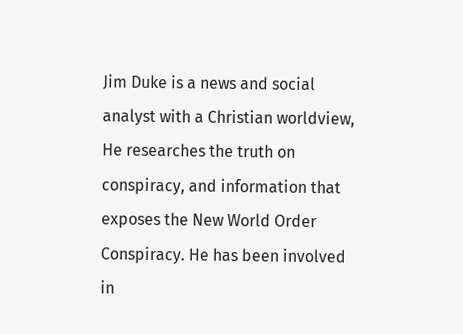Jim Duke is a news and social analyst with a Christian worldview, He researches the truth on conspiracy, and information that exposes the New World Order Conspiracy. He has been involved in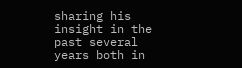sharing his insight in the past several years both in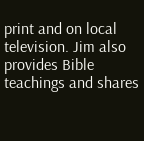print and on local television. Jim also provides Bible teachings and shares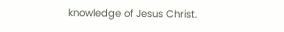knowledge of Jesus Christ.